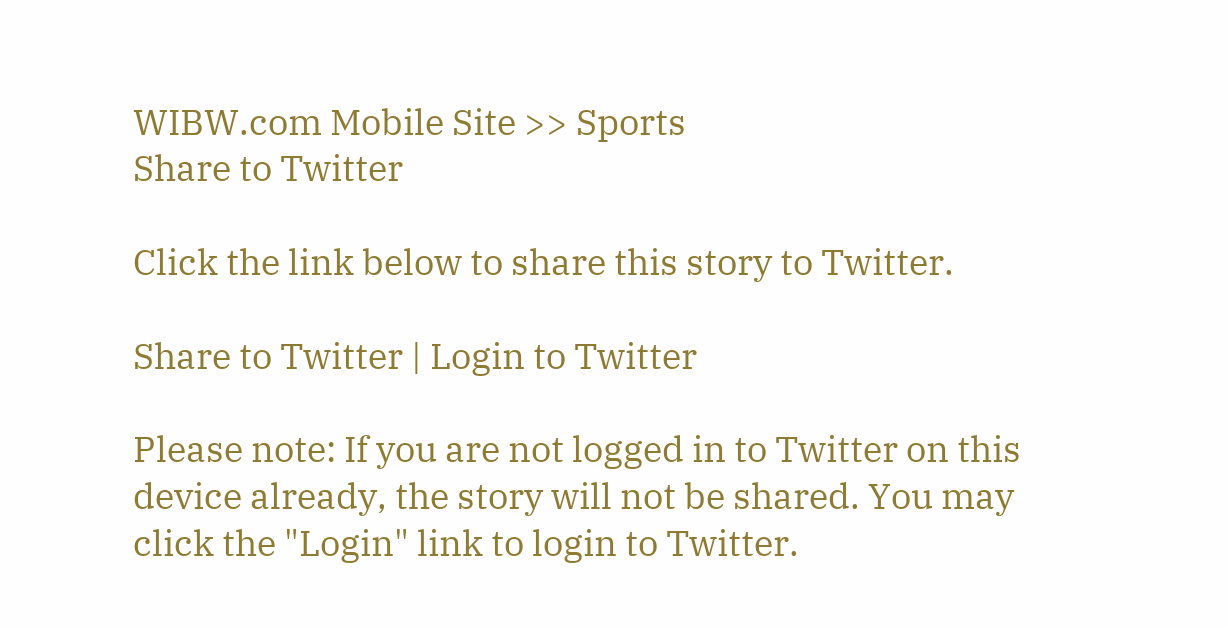WIBW.com Mobile Site >> Sports
Share to Twitter

Click the link below to share this story to Twitter.

Share to Twitter | Login to Twitter

Please note: If you are not logged in to Twitter on this device already, the story will not be shared. You may click the "Login" link to login to Twitter.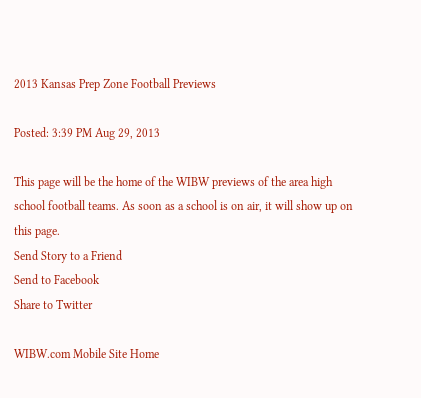2013 Kansas Prep Zone Football Previews

Posted: 3:39 PM Aug 29, 2013

This page will be the home of the WIBW previews of the area high school football teams. As soon as a school is on air, it will show up on this page.
Send Story to a Friend
Send to Facebook
Share to Twitter

WIBW.com Mobile Site Home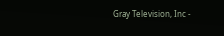Gray Television, Inc -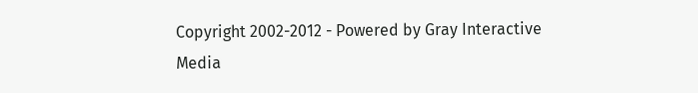Copyright 2002-2012 - Powered by Gray Interactive Media